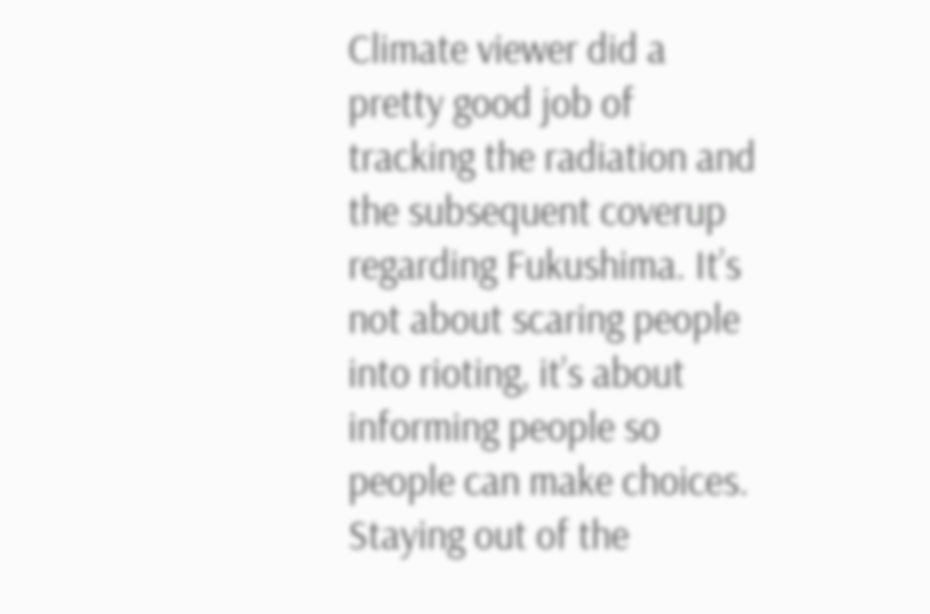Climate viewer did a pretty good job of tracking the radiation and the subsequent coverup regarding Fukushima. It’s not about scaring people into rioting, it’s about informing people so people can make choices. Staying out of the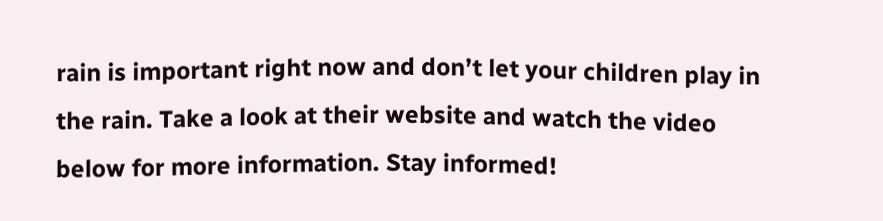rain is important right now and don’t let your children play in the rain. Take a look at their website and watch the video below for more information. Stay informed!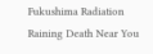Fukushima Radiation Raining Death Near You